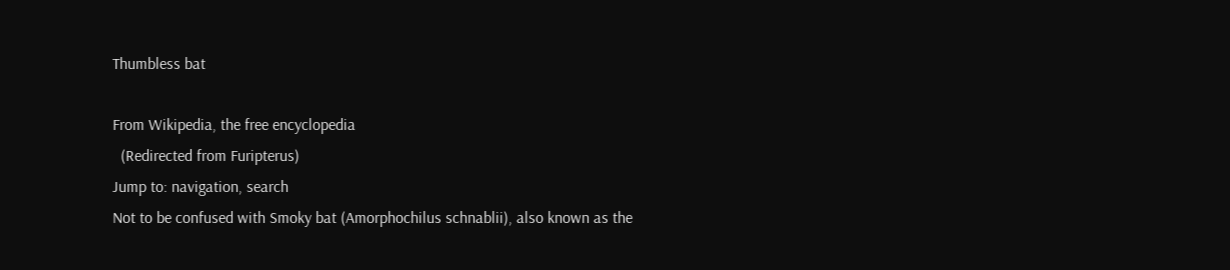Thumbless bat

From Wikipedia, the free encyclopedia
  (Redirected from Furipterus)
Jump to: navigation, search
Not to be confused with Smoky bat (Amorphochilus schnablii), also known as the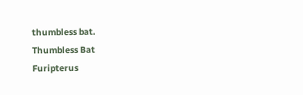thumbless bat.
Thumbless Bat
Furipterus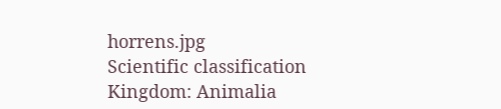horrens.jpg
Scientific classification
Kingdom: Animalia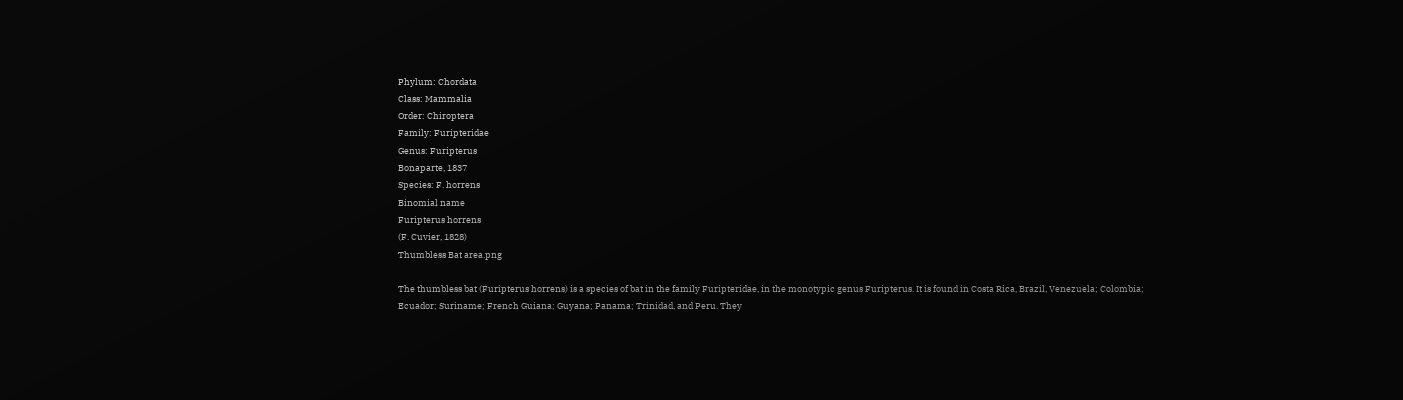Phylum: Chordata
Class: Mammalia
Order: Chiroptera
Family: Furipteridae
Genus: Furipterus
Bonaparte, 1837
Species: F. horrens
Binomial name
Furipterus horrens
(F. Cuvier, 1828)
Thumbless Bat area.png

The thumbless bat (Furipterus horrens) is a species of bat in the family Furipteridae, in the monotypic genus Furipterus. It is found in Costa Rica, Brazil, Venezuela; Colombia; Ecuador; Suriname; French Guiana; Guyana; Panama; Trinidad, and Peru. They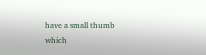have a small thumb which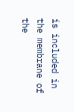is included in the membrane of the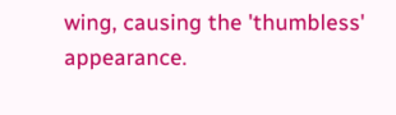wing, causing the 'thumbless' appearance.